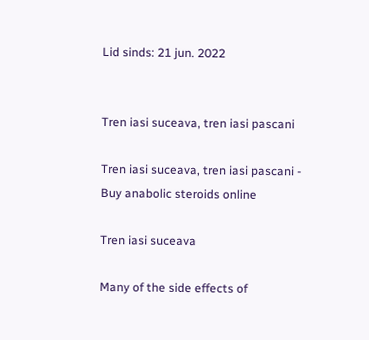Lid sinds: 21 jun. 2022


Tren iasi suceava, tren iasi pascani

Tren iasi suceava, tren iasi pascani - Buy anabolic steroids online

Tren iasi suceava

Many of the side effects of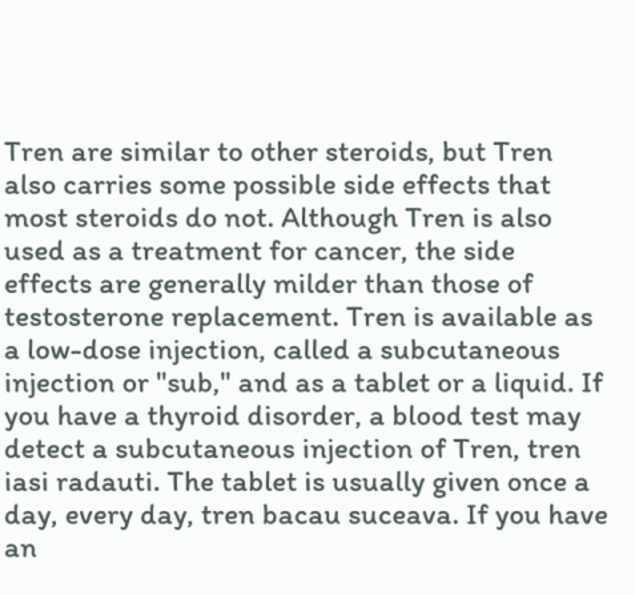Tren are similar to other steroids, but Tren also carries some possible side effects that most steroids do not. Although Tren is also used as a treatment for cancer, the side effects are generally milder than those of testosterone replacement. Tren is available as a low-dose injection, called a subcutaneous injection or "sub," and as a tablet or a liquid. If you have a thyroid disorder, a blood test may detect a subcutaneous injection of Tren, tren iasi radauti. The tablet is usually given once a day, every day, tren bacau suceava. If you have an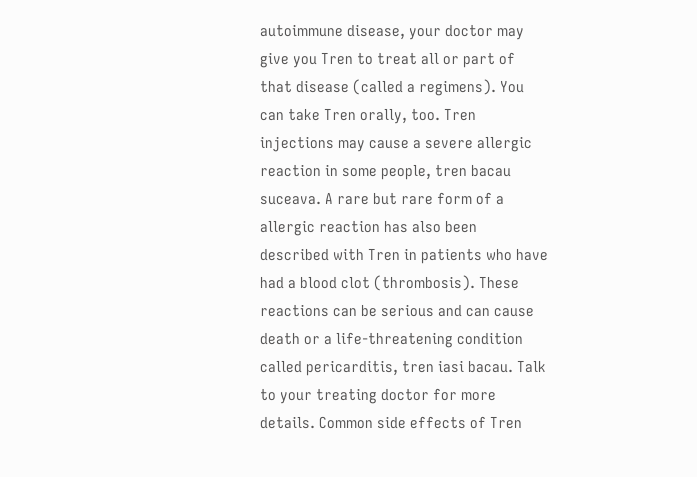autoimmune disease, your doctor may give you Tren to treat all or part of that disease (called a regimens). You can take Tren orally, too. Tren injections may cause a severe allergic reaction in some people, tren bacau suceava. A rare but rare form of a allergic reaction has also been described with Tren in patients who have had a blood clot (thrombosis). These reactions can be serious and can cause death or a life-threatening condition called pericarditis, tren iasi bacau. Talk to your treating doctor for more details. Common side effects of Tren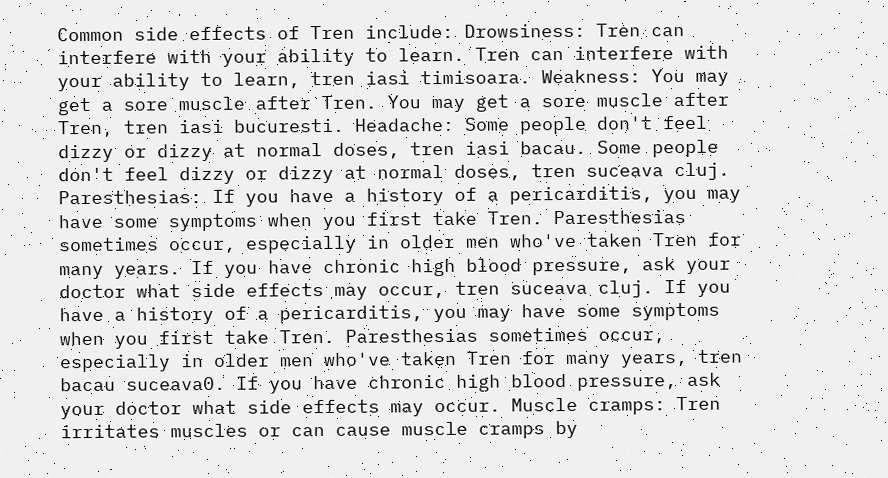Common side effects of Tren include: Drowsiness: Tren can interfere with your ability to learn. Tren can interfere with your ability to learn, tren iasi timisoara. Weakness: You may get a sore muscle after Tren. You may get a sore muscle after Tren, tren iasi bucuresti. Headache: Some people don't feel dizzy or dizzy at normal doses, tren iasi bacau. Some people don't feel dizzy or dizzy at normal doses, tren suceava cluj. Paresthesias: If you have a history of a pericarditis, you may have some symptoms when you first take Tren. Paresthesias sometimes occur, especially in older men who've taken Tren for many years. If you have chronic high blood pressure, ask your doctor what side effects may occur, tren suceava cluj. If you have a history of a pericarditis, you may have some symptoms when you first take Tren. Paresthesias sometimes occur, especially in older men who've taken Tren for many years, tren bacau suceava0. If you have chronic high blood pressure, ask your doctor what side effects may occur. Muscle cramps: Tren irritates muscles or can cause muscle cramps by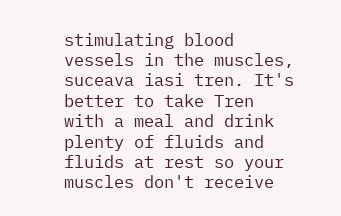stimulating blood vessels in the muscles, suceava iasi tren. It's better to take Tren with a meal and drink plenty of fluids and fluids at rest so your muscles don't receive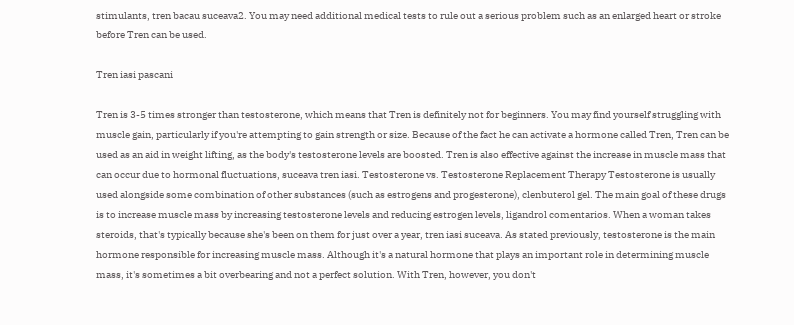stimulants, tren bacau suceava2. You may need additional medical tests to rule out a serious problem such as an enlarged heart or stroke before Tren can be used.

Tren iasi pascani

Tren is 3-5 times stronger than testosterone, which means that Tren is definitely not for beginners. You may find yourself struggling with muscle gain, particularly if you're attempting to gain strength or size. Because of the fact he can activate a hormone called Tren, Tren can be used as an aid in weight lifting, as the body's testosterone levels are boosted. Tren is also effective against the increase in muscle mass that can occur due to hormonal fluctuations, suceava tren iasi. Testosterone vs. Testosterone Replacement Therapy Testosterone is usually used alongside some combination of other substances (such as estrogens and progesterone), clenbuterol gel. The main goal of these drugs is to increase muscle mass by increasing testosterone levels and reducing estrogen levels, ligandrol comentarios. When a woman takes steroids, that's typically because she's been on them for just over a year, tren iasi suceava. As stated previously, testosterone is the main hormone responsible for increasing muscle mass. Although it's a natural hormone that plays an important role in determining muscle mass, it's sometimes a bit overbearing and not a perfect solution. With Tren, however, you don't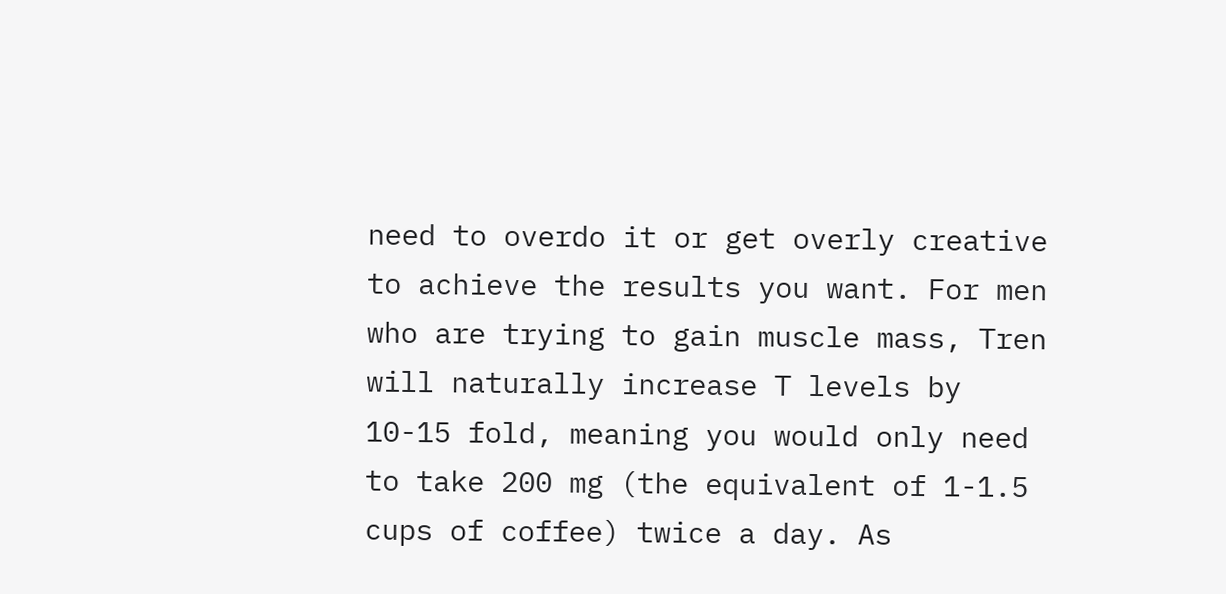need to overdo it or get overly creative to achieve the results you want. For men who are trying to gain muscle mass, Tren will naturally increase T levels by 10-15 fold, meaning you would only need to take 200 mg (the equivalent of 1-1.5 cups of coffee) twice a day. As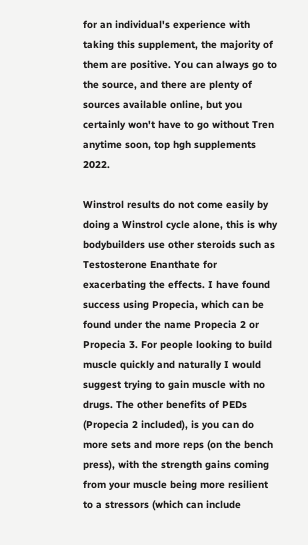for an individual's experience with taking this supplement, the majority of them are positive. You can always go to the source, and there are plenty of sources available online, but you certainly won't have to go without Tren anytime soon, top hgh supplements 2022.

Winstrol results do not come easily by doing a Winstrol cycle alone, this is why bodybuilders use other steroids such as Testosterone Enanthate for exacerbating the effects. I have found success using Propecia, which can be found under the name Propecia 2 or Propecia 3. For people looking to build muscle quickly and naturally I would suggest trying to gain muscle with no drugs. The other benefits of PEDs (Propecia 2 included), is you can do more sets and more reps (on the bench press), with the strength gains coming from your muscle being more resilient to a stressors (which can include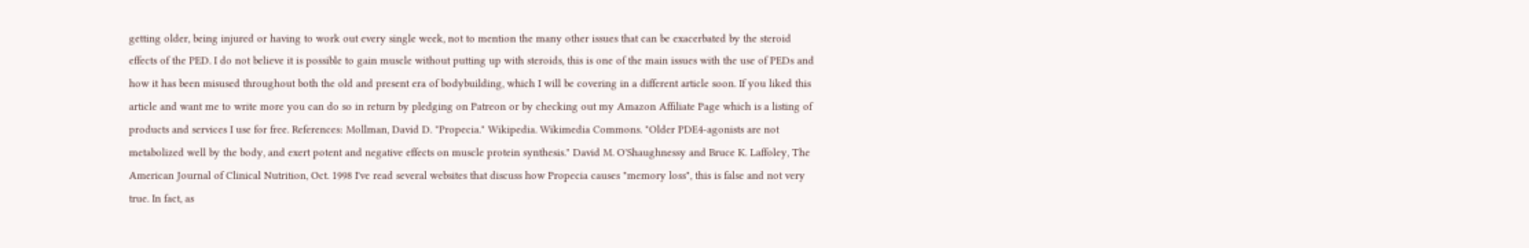getting older, being injured or having to work out every single week, not to mention the many other issues that can be exacerbated by the steroid effects of the PED. I do not believe it is possible to gain muscle without putting up with steroids, this is one of the main issues with the use of PEDs and how it has been misused throughout both the old and present era of bodybuilding, which I will be covering in a different article soon. If you liked this article and want me to write more you can do so in return by pledging on Patreon or by checking out my Amazon Affiliate Page which is a listing of products and services I use for free. References: Mollman, David D. "Propecia." Wikipedia. Wikimedia Commons. "Older PDE4-agonists are not metabolized well by the body, and exert potent and negative effects on muscle protein synthesis." David M. O'Shaughnessy and Bruce K. Laffoley, The American Journal of Clinical Nutrition, Oct. 1998 I've read several websites that discuss how Propecia causes "memory loss", this is false and not very true. In fact, as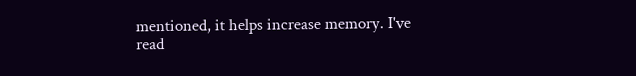mentioned, it helps increase memory. I've read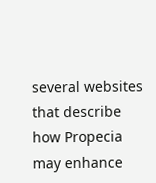several websites that describe how Propecia may enhance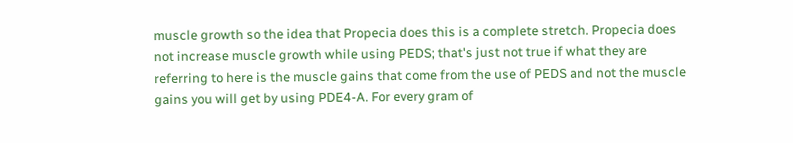muscle growth so the idea that Propecia does this is a complete stretch. Propecia does not increase muscle growth while using PEDS; that's just not true if what they are referring to here is the muscle gains that come from the use of PEDS and not the muscle gains you will get by using PDE4-A. For every gram of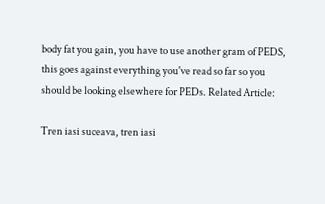body fat you gain, you have to use another gram of PEDS, this goes against everything you've read so far so you should be looking elsewhere for PEDs. Related Article:

Tren iasi suceava, tren iasi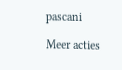pascani

Meer acties